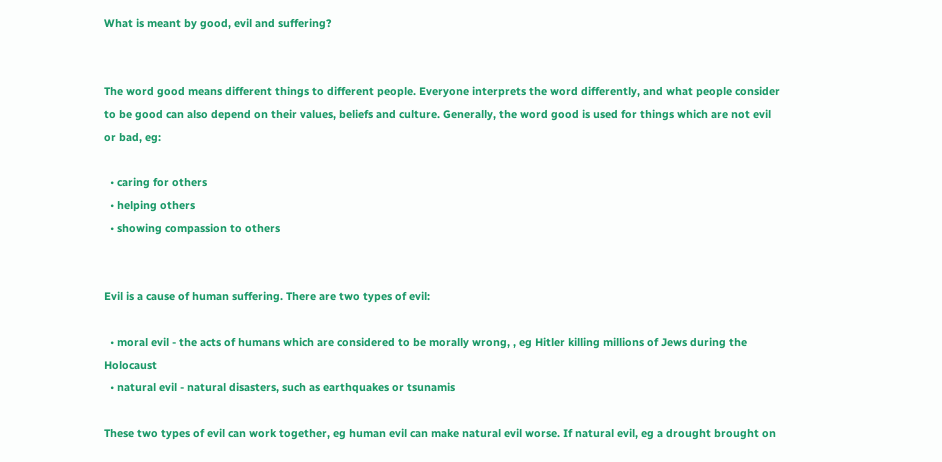What is meant by good, evil and suffering?


The word good means different things to different people. Everyone interprets the word differently, and what people consider to be good can also depend on their values, beliefs and culture. Generally, the word good is used for things which are not evil or bad, eg:

  • caring for others
  • helping others
  • showing compassion to others


Evil is a cause of human suffering. There are two types of evil:

  • moral evil - the acts of humans which are considered to be morally wrong, , eg Hitler killing millions of Jews during the Holocaust
  • natural evil - natural disasters, such as earthquakes or tsunamis

These two types of evil can work together, eg human evil can make natural evil worse. If natural evil, eg a drought brought on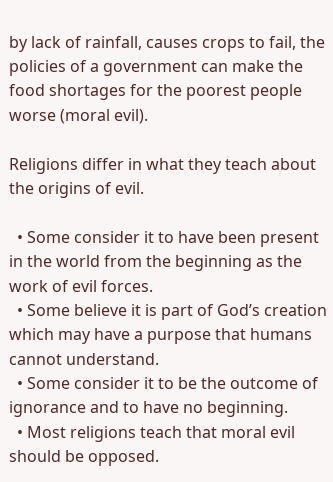by lack of rainfall, causes crops to fail, the policies of a government can make the food shortages for the poorest people worse (moral evil).

Religions differ in what they teach about the origins of evil.

  • Some consider it to have been present in the world from the beginning as the work of evil forces.
  • Some believe it is part of God’s creation which may have a purpose that humans cannot understand.
  • Some consider it to be the outcome of ignorance and to have no beginning.
  • Most religions teach that moral evil should be opposed.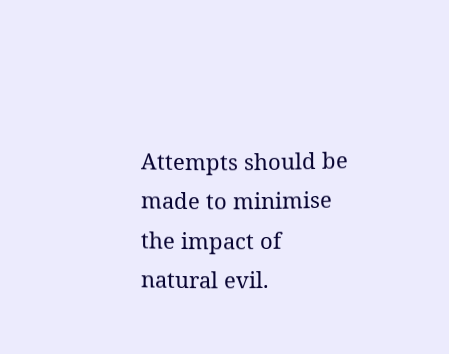Attempts should be made to minimise the impact of natural evil.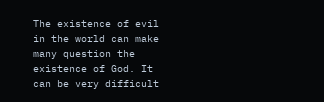The existence of evil in the world can make many question the existence of God. It can be very difficult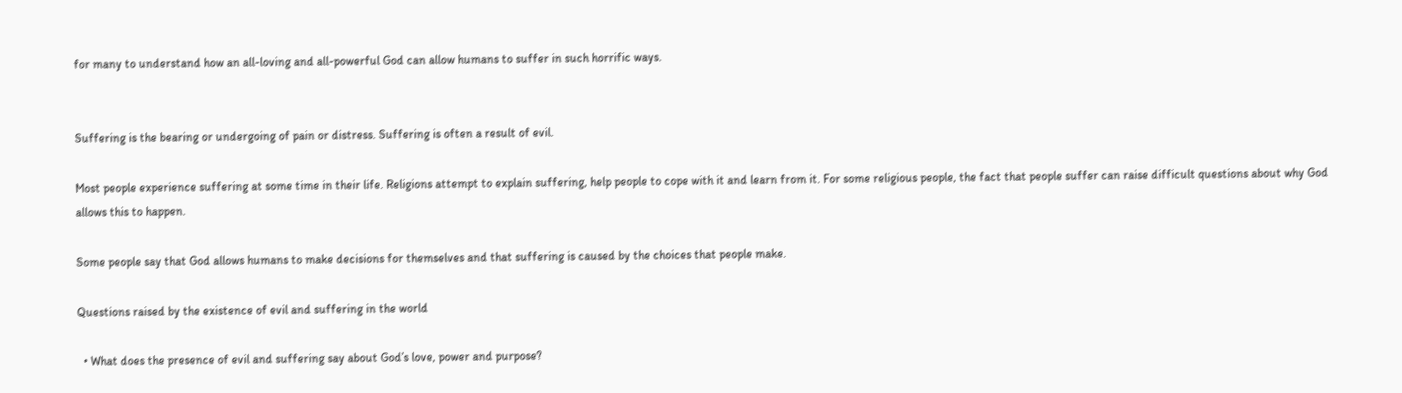for many to understand how an all-loving and all-powerful God can allow humans to suffer in such horrific ways.


Suffering is the bearing or undergoing of pain or distress. Suffering is often a result of evil.

Most people experience suffering at some time in their life. Religions attempt to explain suffering, help people to cope with it and learn from it. For some religious people, the fact that people suffer can raise difficult questions about why God allows this to happen.

Some people say that God allows humans to make decisions for themselves and that suffering is caused by the choices that people make.

Questions raised by the existence of evil and suffering in the world

  • What does the presence of evil and suffering say about God’s love, power and purpose?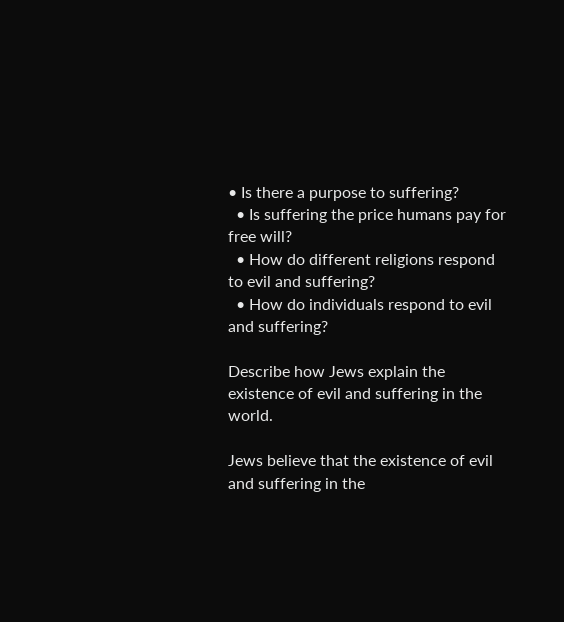• Is there a purpose to suffering?
  • Is suffering the price humans pay for free will?
  • How do different religions respond to evil and suffering?
  • How do individuals respond to evil and suffering?

Describe how Jews explain the existence of evil and suffering in the world.

Jews believe that the existence of evil and suffering in the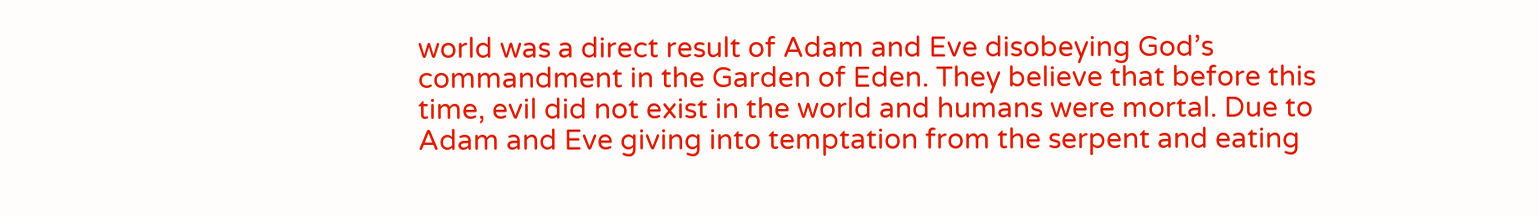world was a direct result of Adam and Eve disobeying God’s commandment in the Garden of Eden. They believe that before this time, evil did not exist in the world and humans were mortal. Due to Adam and Eve giving into temptation from the serpent and eating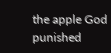the apple God punished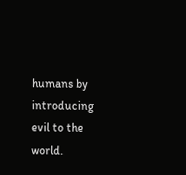humans by introducing evil to the world.